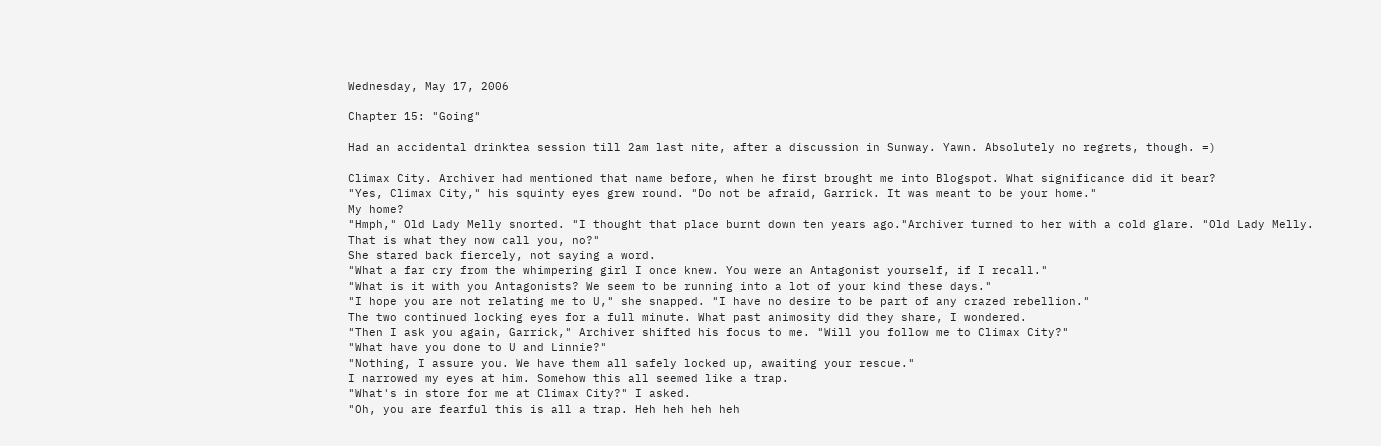Wednesday, May 17, 2006

Chapter 15: "Going"

Had an accidental drinktea session till 2am last nite, after a discussion in Sunway. Yawn. Absolutely no regrets, though. =)

Climax City. Archiver had mentioned that name before, when he first brought me into Blogspot. What significance did it bear?
"Yes, Climax City," his squinty eyes grew round. "Do not be afraid, Garrick. It was meant to be your home."
My home?
"Hmph," Old Lady Melly snorted. "I thought that place burnt down ten years ago."Archiver turned to her with a cold glare. "Old Lady Melly. That is what they now call you, no?"
She stared back fiercely, not saying a word.
"What a far cry from the whimpering girl I once knew. You were an Antagonist yourself, if I recall."
"What is it with you Antagonists? We seem to be running into a lot of your kind these days."
"I hope you are not relating me to U," she snapped. "I have no desire to be part of any crazed rebellion."
The two continued locking eyes for a full minute. What past animosity did they share, I wondered.
"Then I ask you again, Garrick," Archiver shifted his focus to me. "Will you follow me to Climax City?"
"What have you done to U and Linnie?"
"Nothing, I assure you. We have them all safely locked up, awaiting your rescue."
I narrowed my eyes at him. Somehow this all seemed like a trap.
"What's in store for me at Climax City?" I asked.
"Oh, you are fearful this is all a trap. Heh heh heh heh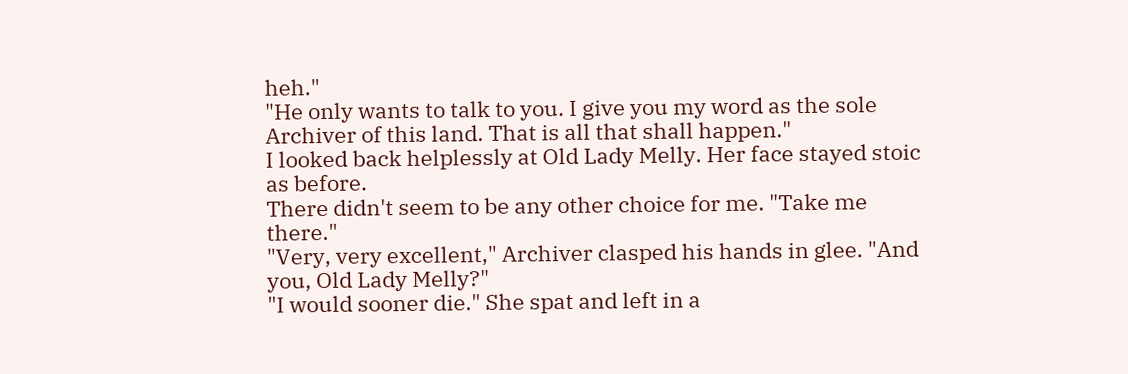heh."
"He only wants to talk to you. I give you my word as the sole Archiver of this land. That is all that shall happen."
I looked back helplessly at Old Lady Melly. Her face stayed stoic as before.
There didn't seem to be any other choice for me. "Take me there."
"Very, very excellent," Archiver clasped his hands in glee. "And you, Old Lady Melly?"
"I would sooner die." She spat and left in a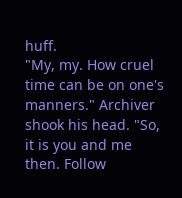huff.
"My, my. How cruel time can be on one's manners." Archiver shook his head. "So, it is you and me then. Follow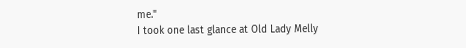me."
I took one last glance at Old Lady Melly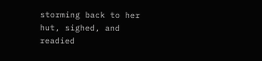storming back to her hut, sighed, and readied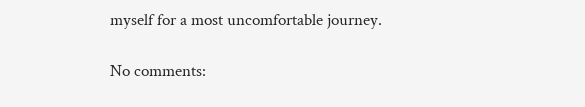myself for a most uncomfortable journey.

No comments: